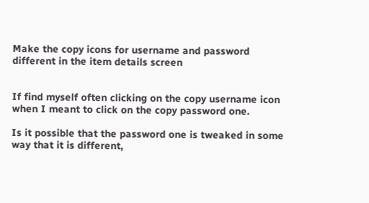Make the copy icons for username and password different in the item details screen


If find myself often clicking on the copy username icon when I meant to click on the copy password one.

Is it possible that the password one is tweaked in some way that it is different,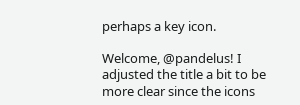perhaps a key icon.

Welcome, @pandelus! I adjusted the title a bit to be more clear since the icons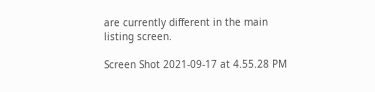are currently different in the main listing screen.

Screen Shot 2021-09-17 at 4.55.28 PM